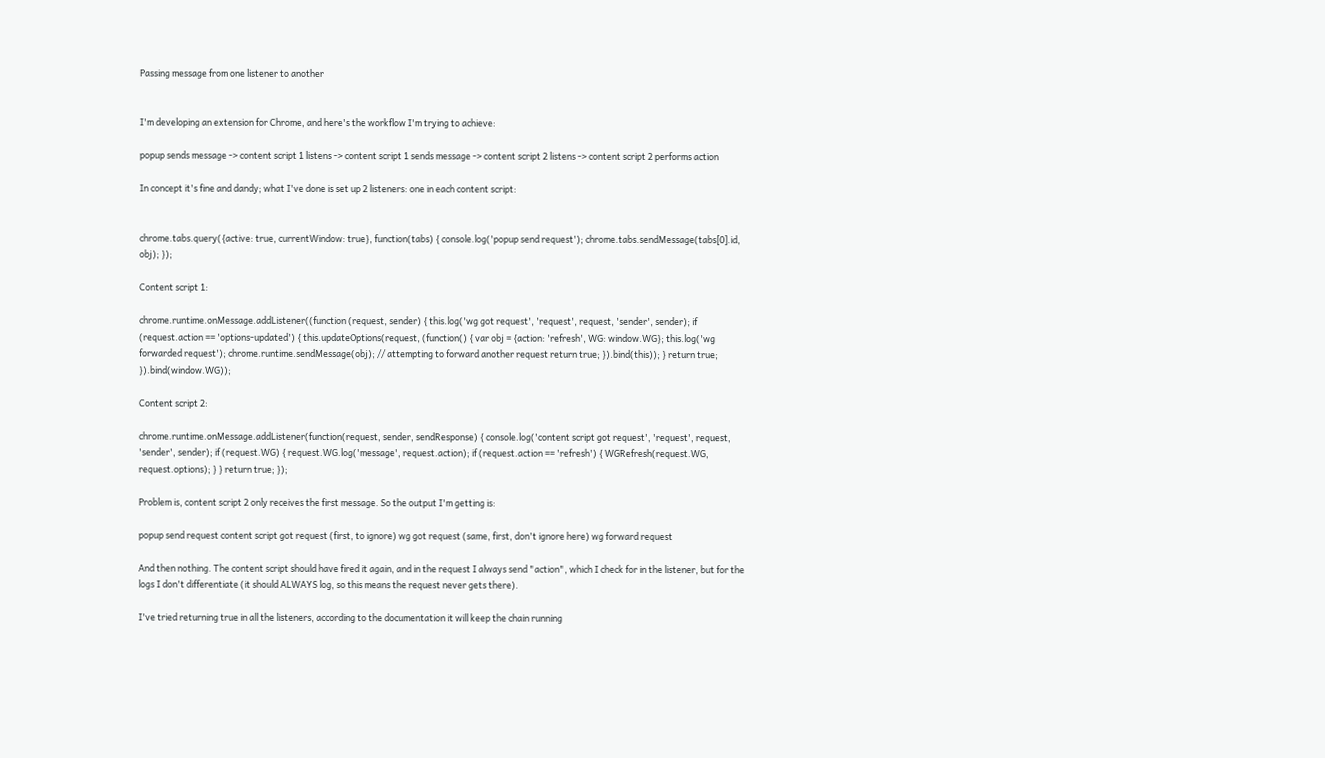Passing message from one listener to another


I'm developing an extension for Chrome, and here's the workflow I'm trying to achieve:

popup sends message -> content script 1 listens -> content script 1 sends message -> content script 2 listens -> content script 2 performs action

In concept it's fine and dandy; what I've done is set up 2 listeners: one in each content script:


chrome.tabs.query({active: true, currentWindow: true}, function(tabs) { console.log('popup send request'); chrome.tabs.sendMessage(tabs[0].id, obj); });

Content script 1:

chrome.runtime.onMessage.addListener((function (request, sender) { this.log('wg got request', 'request', request, 'sender', sender); if (request.action == 'options-updated') { this.updateOptions(request, (function() { var obj = {action: 'refresh', WG: window.WG}; this.log('wg forwarded request'); chrome.runtime.sendMessage(obj); // attempting to forward another request return true; }).bind(this)); } return true; }).bind(window.WG));

Content script 2:

chrome.runtime.onMessage.addListener(function(request, sender, sendResponse) { console.log('content script got request', 'request', request, 'sender', sender); if (request.WG) { request.WG.log('message', request.action); if (request.action == 'refresh') { WGRefresh(request.WG, request.options); } } return true; });

Problem is, content script 2 only receives the first message. So the output I'm getting is:

popup send request content script got request (first, to ignore) wg got request (same, first, don't ignore here) wg forward request

And then nothing. The content script should have fired it again, and in the request I always send "action", which I check for in the listener, but for the logs I don't differentiate (it should ALWAYS log, so this means the request never gets there).

I've tried returning true in all the listeners, according to the documentation it will keep the chain running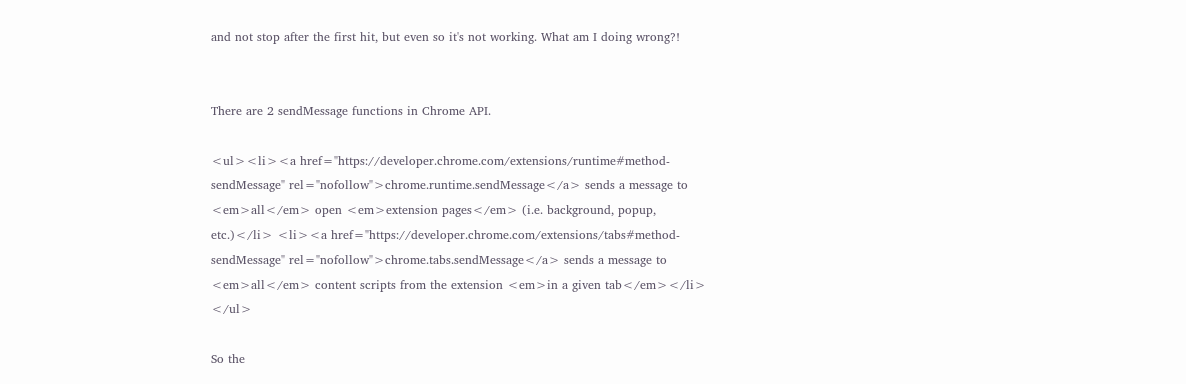and not stop after the first hit, but even so it's not working. What am I doing wrong?!


There are 2 sendMessage functions in Chrome API.

<ul><li><a href="https://developer.chrome.com/extensions/runtime#method-sendMessage" rel="nofollow">chrome.runtime.sendMessage</a> sends a message to <em>all</em> open <em>extension pages</em> (i.e. background, popup, etc.)</li> <li><a href="https://developer.chrome.com/extensions/tabs#method-sendMessage" rel="nofollow">chrome.tabs.sendMessage</a> sends a message to <em>all</em> content scripts from the extension <em>in a given tab</em></li> </ul>

So the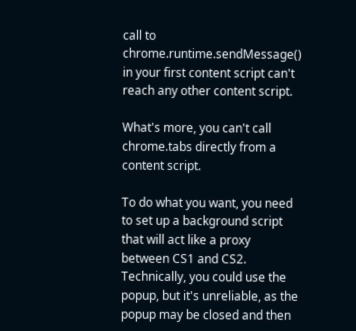call to chrome.runtime.sendMessage() in your first content script can't reach any other content script.

What's more, you can't call chrome.tabs directly from a content script.

To do what you want, you need to set up a background script that will act like a proxy between CS1 and CS2. Technically, you could use the popup, but it's unreliable, as the popup may be closed and then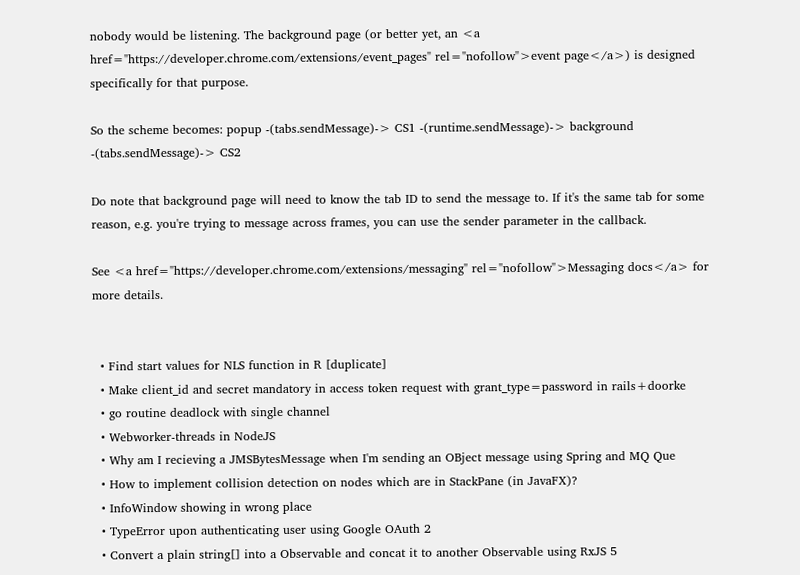nobody would be listening. The background page (or better yet, an <a href="https://developer.chrome.com/extensions/event_pages" rel="nofollow">event page</a>) is designed specifically for that purpose.

So the scheme becomes: popup -(tabs.sendMessage)-> CS1 -(runtime.sendMessage)-> background -(tabs.sendMessage)-> CS2

Do note that background page will need to know the tab ID to send the message to. If it's the same tab for some reason, e.g. you're trying to message across frames, you can use the sender parameter in the callback.

See <a href="https://developer.chrome.com/extensions/messaging" rel="nofollow">Messaging docs</a> for more details.


  • Find start values for NLS function in R [duplicate]
  • Make client_id and secret mandatory in access token request with grant_type=password in rails+doorke
  • go routine deadlock with single channel
  • Webworker-threads in NodeJS
  • Why am I recieving a JMSBytesMessage when I'm sending an OBject message using Spring and MQ Que
  • How to implement collision detection on nodes which are in StackPane (in JavaFX)?
  • InfoWindow showing in wrong place
  • TypeError upon authenticating user using Google OAuth 2
  • Convert a plain string[] into a Observable and concat it to another Observable using RxJS 5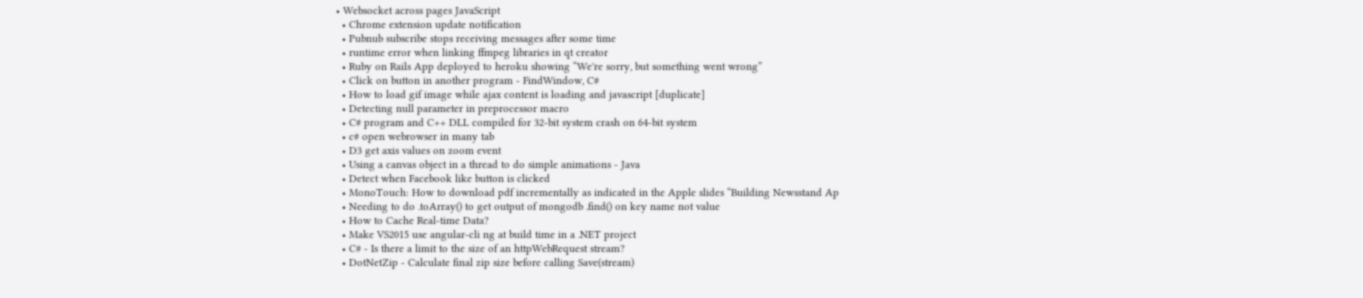• Websocket across pages JavaScript
  • Chrome extension update notification
  • Pubnub subscribe stops receiving messages after some time
  • runtime error when linking ffmpeg libraries in qt creator
  • Ruby on Rails App deployed to heroku showing “We're sorry, but something went wrong”
  • Click on button in another program - FindWindow, C#
  • How to load gif image while ajax content is loading and javascript [duplicate]
  • Detecting null parameter in preprocessor macro
  • C# program and C++ DLL compiled for 32-bit system crash on 64-bit system
  • c# open webrowser in many tab
  • D3 get axis values on zoom event
  • Using a canvas object in a thread to do simple animations - Java
  • Detect when Facebook like button is clicked
  • MonoTouch: How to download pdf incrementally as indicated in the Apple slides “Building Newsstand Ap
  • Needing to do .toArray() to get output of mongodb .find() on key name not value
  • How to Cache Real-time Data?
  • Make VS2015 use angular-cli ng at build time in a .NET project
  • C# - Is there a limit to the size of an httpWebRequest stream?
  • DotNetZip - Calculate final zip size before calling Save(stream)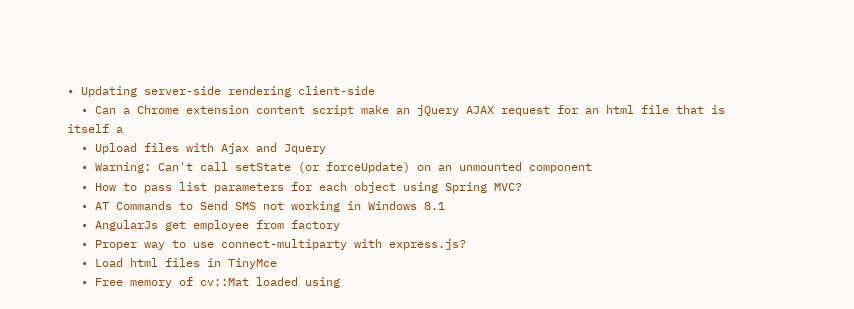• Updating server-side rendering client-side
  • Can a Chrome extension content script make an jQuery AJAX request for an html file that is itself a
  • Upload files with Ajax and Jquery
  • Warning: Can't call setState (or forceUpdate) on an unmounted component
  • How to pass list parameters for each object using Spring MVC?
  • AT Commands to Send SMS not working in Windows 8.1
  • AngularJs get employee from factory
  • Proper way to use connect-multiparty with express.js?
  • Load html files in TinyMce
  • Free memory of cv::Mat loaded using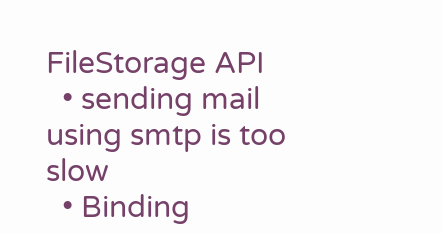FileStorage API
  • sending mail using smtp is too slow
  • Binding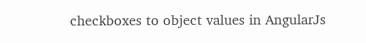checkboxes to object values in AngularJs